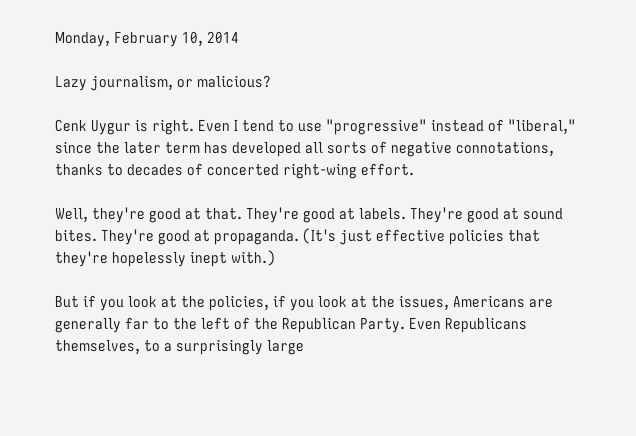Monday, February 10, 2014

Lazy journalism, or malicious?

Cenk Uygur is right. Even I tend to use "progressive" instead of "liberal," since the later term has developed all sorts of negative connotations, thanks to decades of concerted right-wing effort.

Well, they're good at that. They're good at labels. They're good at sound bites. They're good at propaganda. (It's just effective policies that they're hopelessly inept with.)

But if you look at the policies, if you look at the issues, Americans are generally far to the left of the Republican Party. Even Republicans themselves, to a surprisingly large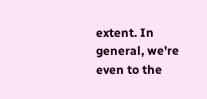extent. In general, we're even to the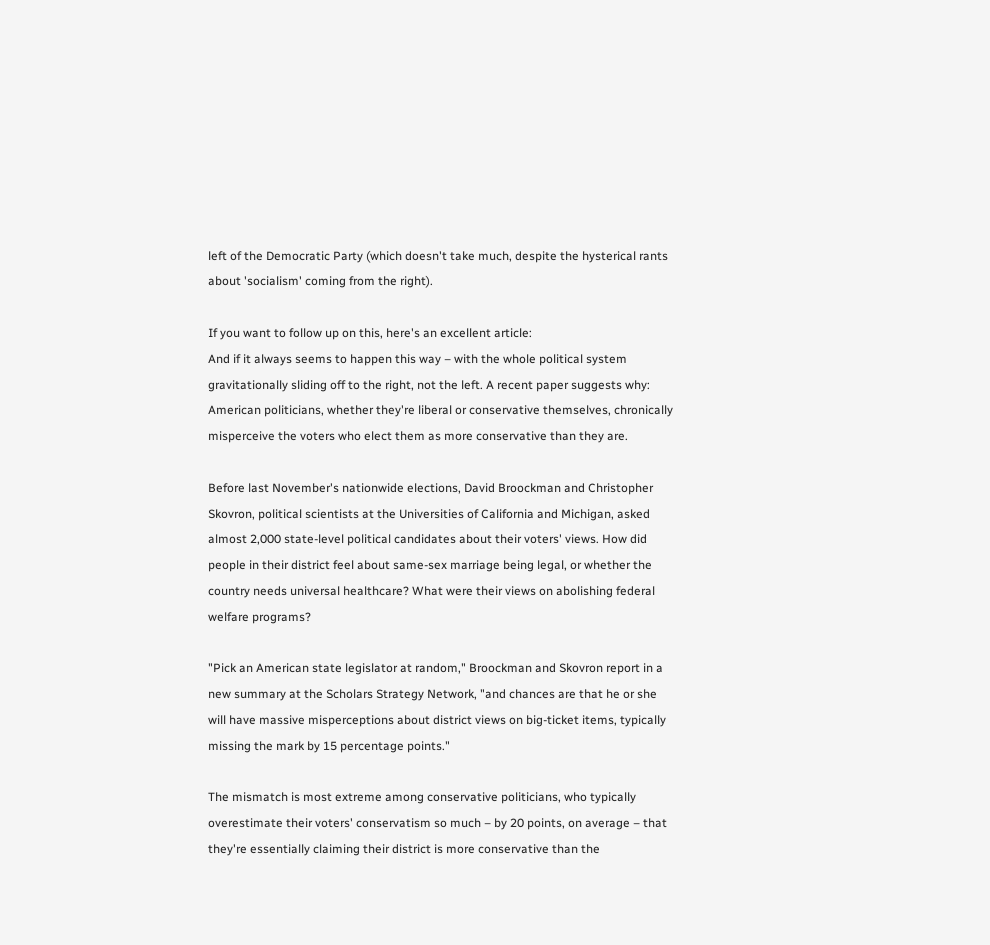left of the Democratic Party (which doesn't take much, despite the hysterical rants about 'socialism' coming from the right).

If you want to follow up on this, here's an excellent article:
And if it always seems to happen this way – with the whole political system gravitationally sliding off to the right, not the left. A recent paper suggests why: American politicians, whether they're liberal or conservative themselves, chronically misperceive the voters who elect them as more conservative than they are.

Before last November's nationwide elections, David Broockman and Christopher Skovron, political scientists at the Universities of California and Michigan, asked almost 2,000 state-level political candidates about their voters' views. How did people in their district feel about same-sex marriage being legal, or whether the country needs universal healthcare? What were their views on abolishing federal welfare programs?

"Pick an American state legislator at random," Broockman and Skovron report in a new summary at the Scholars Strategy Network, "and chances are that he or she will have massive misperceptions about district views on big-ticket items, typically missing the mark by 15 percentage points."

The mismatch is most extreme among conservative politicians, who typically overestimate their voters' conservatism so much – by 20 points, on average – that they're essentially claiming their district is more conservative than the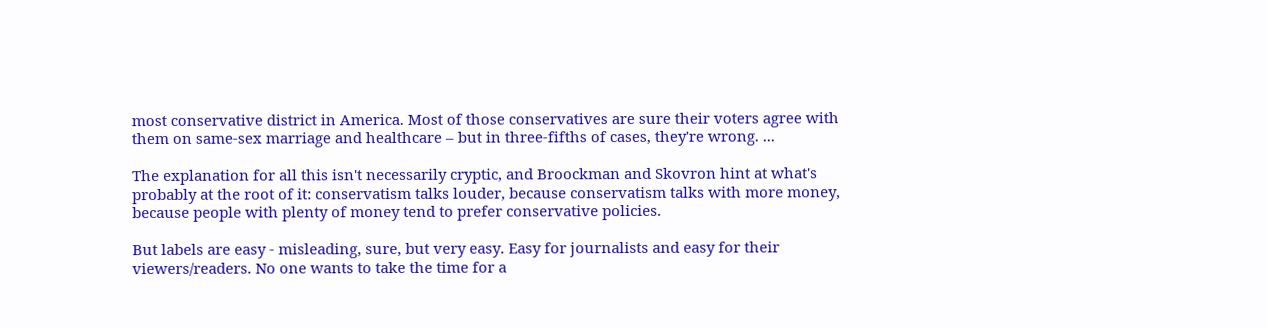most conservative district in America. Most of those conservatives are sure their voters agree with them on same-sex marriage and healthcare – but in three-fifths of cases, they're wrong. ...

The explanation for all this isn't necessarily cryptic, and Broockman and Skovron hint at what's probably at the root of it: conservatism talks louder, because conservatism talks with more money, because people with plenty of money tend to prefer conservative policies.

But labels are easy - misleading, sure, but very easy. Easy for journalists and easy for their viewers/readers. No one wants to take the time for a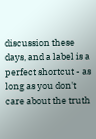discussion these days, and a label is a perfect shortcut - as long as you don't care about the truth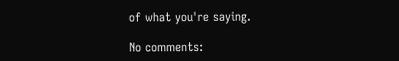of what you're saying.

No comments: